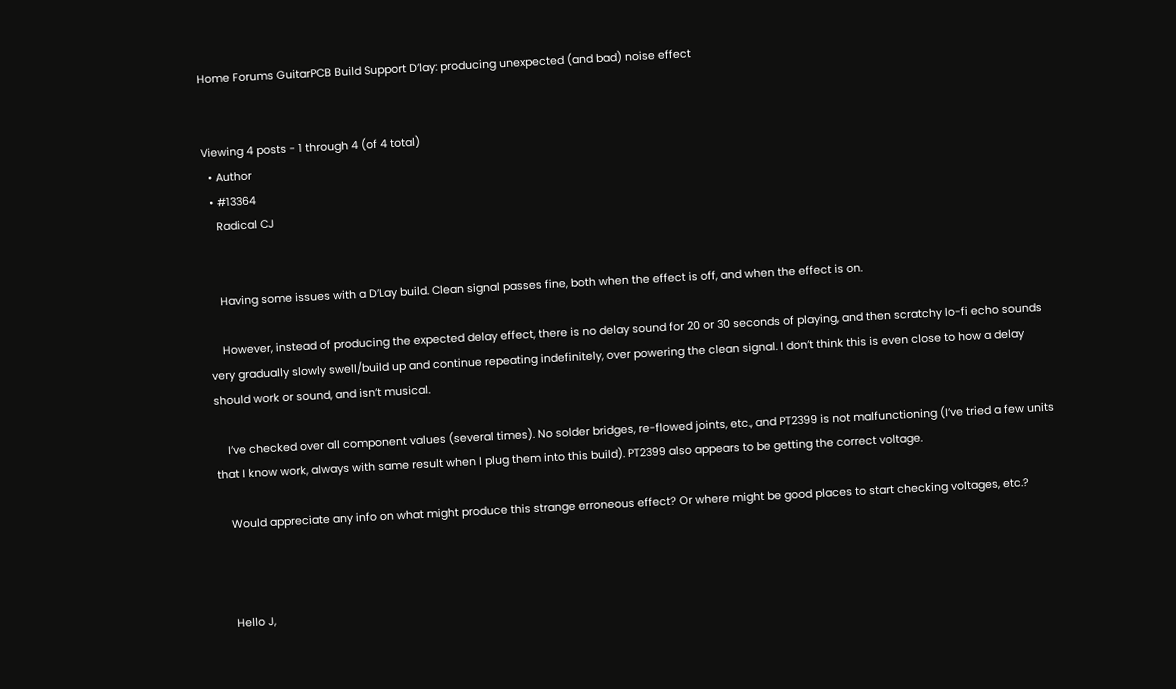Home Forums GuitarPCB Build Support D’lay: producing unexpected (and bad) noise effect


Viewing 4 posts - 1 through 4 (of 4 total)
  • Author
  • #13364
    Radical CJ


    Having some issues with a D’Lay build. Clean signal passes fine, both when the effect is off, and when the effect is on.

    However, instead of producing the expected delay effect, there is no delay sound for 20 or 30 seconds of playing, and then scratchy lo-fi echo sounds very gradually slowly swell/build up and continue repeating indefinitely, over powering the clean signal. I don’t think this is even close to how a delay should work or sound, and isn’t musical.

    I’ve checked over all component values (several times). No solder bridges, re-flowed joints, etc., and PT2399 is not malfunctioning (I’ve tried a few units that I know work, always with same result when I plug them into this build). PT2399 also appears to be getting the correct voltage.

    Would appreciate any info on what might produce this strange erroneous effect? Or where might be good places to start checking voltages, etc.?



    Hello J,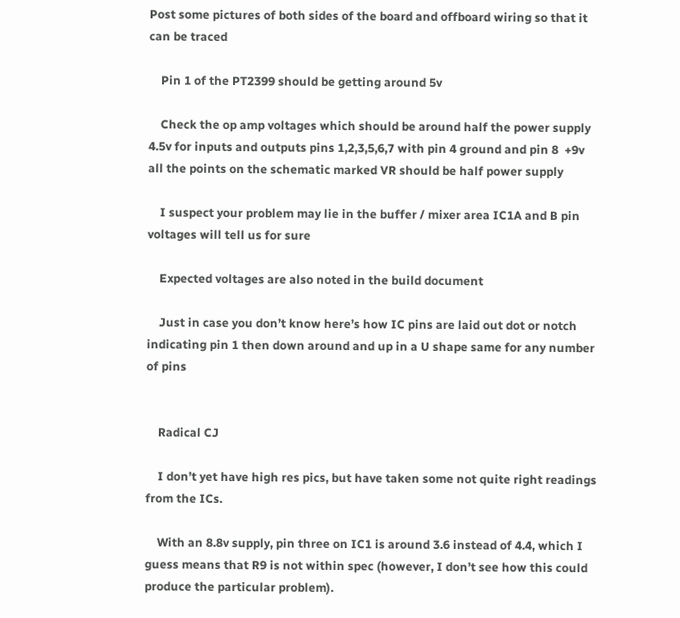Post some pictures of both sides of the board and offboard wiring so that it can be traced

    Pin 1 of the PT2399 should be getting around 5v

    Check the op amp voltages which should be around half the power supply 4.5v for inputs and outputs pins 1,2,3,5,6,7 with pin 4 ground and pin 8  +9v all the points on the schematic marked VR should be half power supply

    I suspect your problem may lie in the buffer / mixer area IC1A and B pin voltages will tell us for sure

    Expected voltages are also noted in the build document

    Just in case you don’t know here’s how IC pins are laid out dot or notch indicating pin 1 then down around and up in a U shape same for any number of pins


    Radical CJ

    I don’t yet have high res pics, but have taken some not quite right readings from the ICs.

    With an 8.8v supply, pin three on IC1 is around 3.6 instead of 4.4, which I guess means that R9 is not within spec (however, I don’t see how this could produce the particular problem).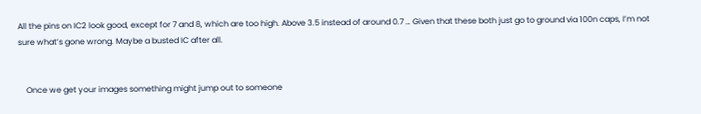All the pins on IC2 look good, except for 7 and 8, which are too high. Above 3.5 instead of around 0.7 … Given that these both just go to ground via 100n caps, I’m not sure what’s gone wrong. Maybe a busted IC after all.


    Once we get your images something might jump out to someone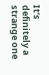It’s definitely a strange one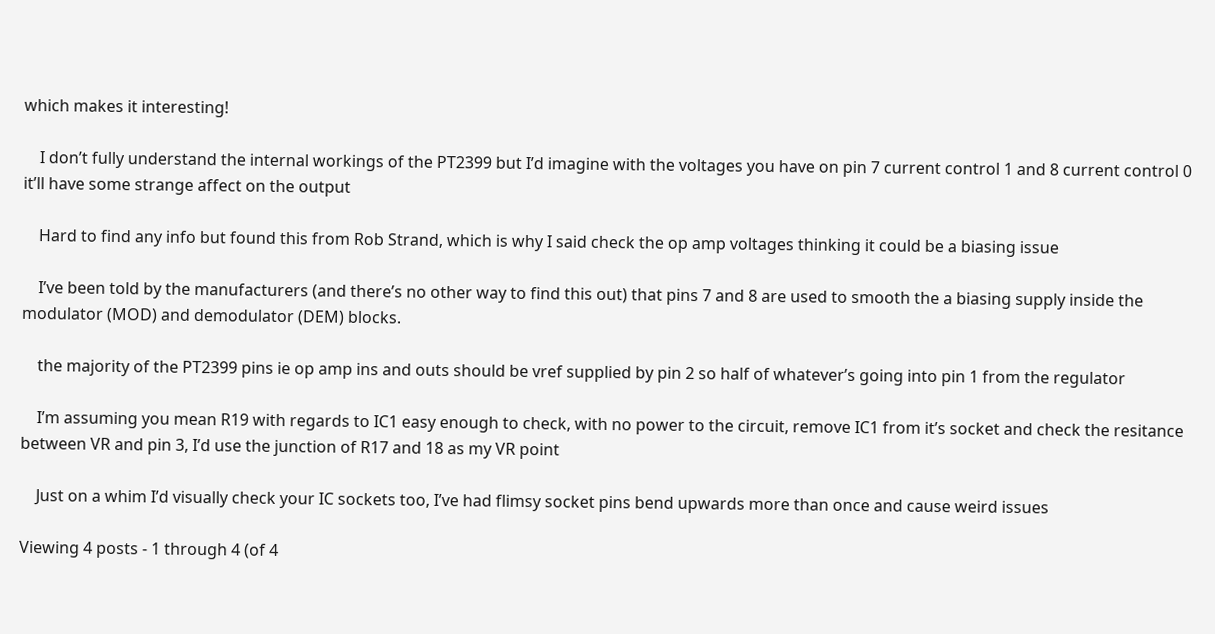which makes it interesting!

    I don’t fully understand the internal workings of the PT2399 but I’d imagine with the voltages you have on pin 7 current control 1 and 8 current control 0 it’ll have some strange affect on the output

    Hard to find any info but found this from Rob Strand, which is why I said check the op amp voltages thinking it could be a biasing issue

    I’ve been told by the manufacturers (and there’s no other way to find this out) that pins 7 and 8 are used to smooth the a biasing supply inside the modulator (MOD) and demodulator (DEM) blocks.

    the majority of the PT2399 pins ie op amp ins and outs should be vref supplied by pin 2 so half of whatever’s going into pin 1 from the regulator

    I’m assuming you mean R19 with regards to IC1 easy enough to check, with no power to the circuit, remove IC1 from it’s socket and check the resitance between VR and pin 3, I’d use the junction of R17 and 18 as my VR point

    Just on a whim I’d visually check your IC sockets too, I’ve had flimsy socket pins bend upwards more than once and cause weird issues

Viewing 4 posts - 1 through 4 (of 4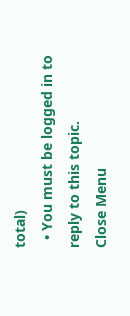total)
  • You must be logged in to reply to this topic.
Close Menu